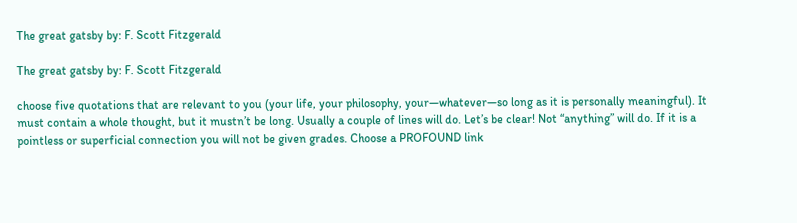The great gatsby by: F. Scott Fitzgerald

The great gatsby by: F. Scott Fitzgerald

choose five quotations that are relevant to you (your life, your philosophy, your—whatever—so long as it is personally meaningful). It must contain a whole thought, but it mustn’t be long. Usually a couple of lines will do. Let’s be clear! Not “anything” will do. If it is a pointless or superficial connection you will not be given grades. Choose a PROFOUND link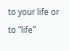to your life or to “life”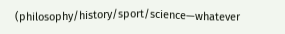(philosophy/history/sport/science—whatever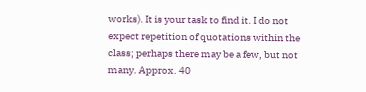works). It is your task to find it. I do not expect repetition of quotations within the class; perhaps there may be a few, but not many. Approx. 40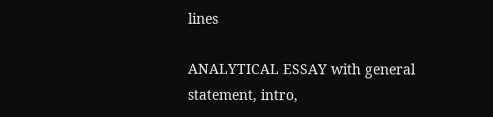lines

ANALYTICAL ESSAY with general statement, intro,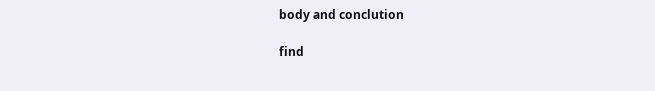body and conclution

find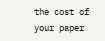the cost of your paper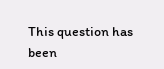This question has been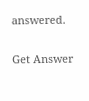answered.

Get Answer